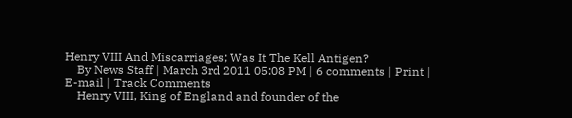Henry VIII And Miscarriages; Was It The Kell Antigen?
    By News Staff | March 3rd 2011 05:08 PM | 6 comments | Print | E-mail | Track Comments
    Henry VIII, King of England and founder of the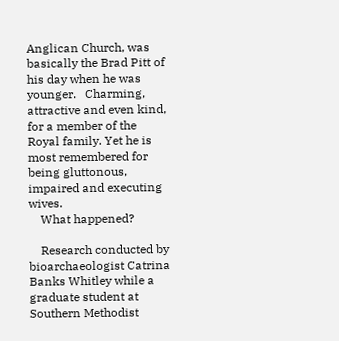Anglican Church, was basically the Brad Pitt of his day when he was younger.   Charming, attractive and even kind, for a member of the Royal family. Yet he is most remembered for being gluttonous, impaired and executing wives.
    What happened?

    Research conducted by bioarchaeologist Catrina Banks Whitley while a graduate student at Southern Methodist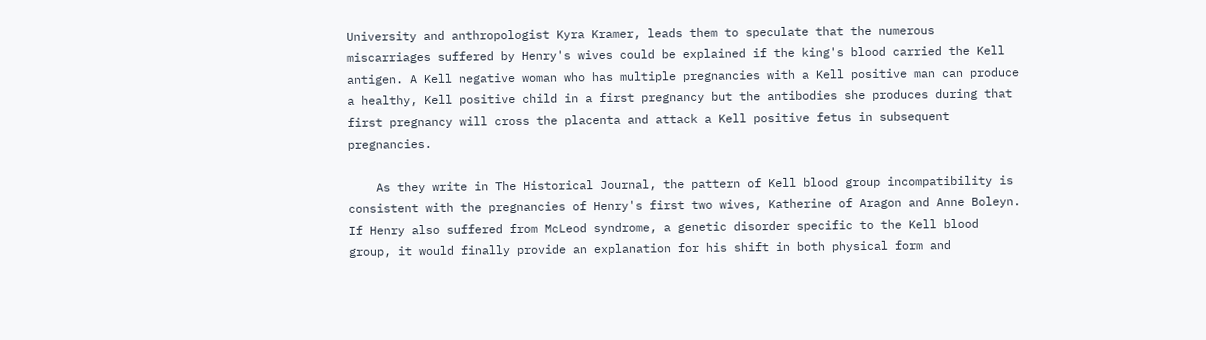University and anthropologist Kyra Kramer, leads them to speculate that the numerous miscarriages suffered by Henry's wives could be explained if the king's blood carried the Kell antigen. A Kell negative woman who has multiple pregnancies with a Kell positive man can produce a healthy, Kell positive child in a first pregnancy but the antibodies she produces during that first pregnancy will cross the placenta and attack a Kell positive fetus in subsequent pregnancies.

    As they write in The Historical Journal, the pattern of Kell blood group incompatibility is consistent with the pregnancies of Henry's first two wives, Katherine of Aragon and Anne Boleyn. If Henry also suffered from McLeod syndrome, a genetic disorder specific to the Kell blood group, it would finally provide an explanation for his shift in both physical form and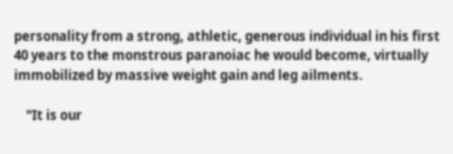personality from a strong, athletic, generous individual in his first 40 years to the monstrous paranoiac he would become, virtually immobilized by massive weight gain and leg ailments.

    "It is our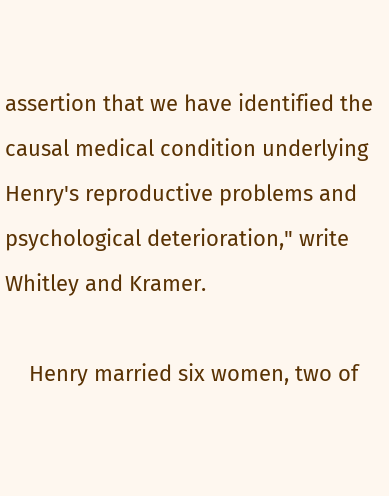assertion that we have identified the causal medical condition underlying Henry's reproductive problems and psychological deterioration," write Whitley and Kramer.

    Henry married six women, two of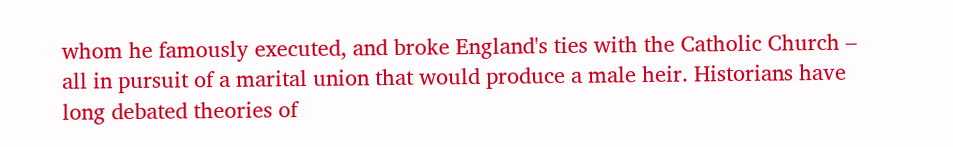whom he famously executed, and broke England's ties with the Catholic Church – all in pursuit of a marital union that would produce a male heir. Historians have long debated theories of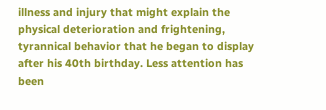illness and injury that might explain the physical deterioration and frightening, tyrannical behavior that he began to display after his 40th birthday. Less attention has been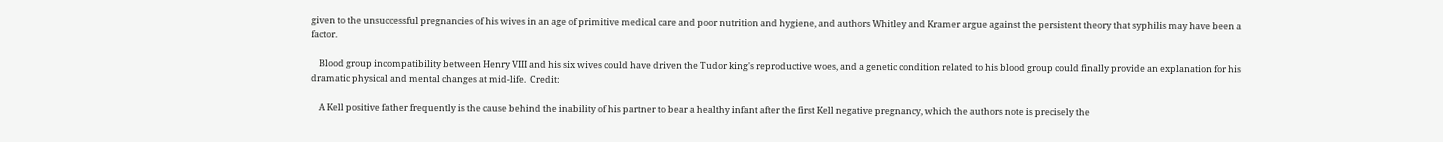given to the unsuccessful pregnancies of his wives in an age of primitive medical care and poor nutrition and hygiene, and authors Whitley and Kramer argue against the persistent theory that syphilis may have been a factor.

    Blood group incompatibility between Henry VIII and his six wives could have driven the Tudor king's reproductive woes, and a genetic condition related to his blood group could finally provide an explanation for his dramatic physical and mental changes at mid-life.  Credit:

    A Kell positive father frequently is the cause behind the inability of his partner to bear a healthy infant after the first Kell negative pregnancy, which the authors note is precisely the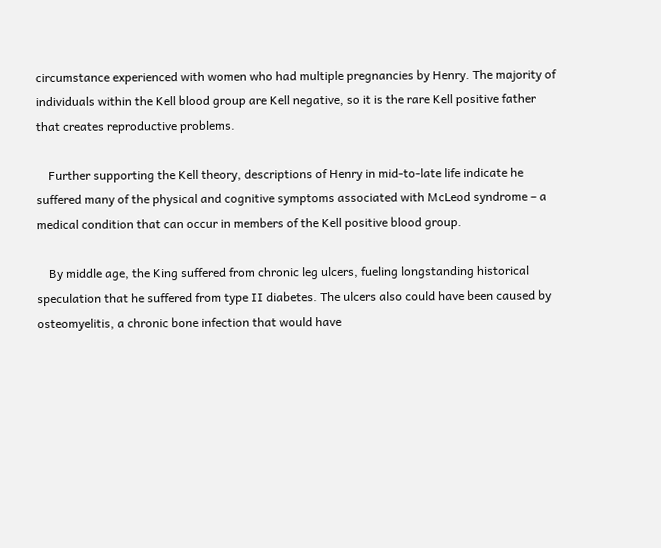circumstance experienced with women who had multiple pregnancies by Henry. The majority of individuals within the Kell blood group are Kell negative, so it is the rare Kell positive father that creates reproductive problems.

    Further supporting the Kell theory, descriptions of Henry in mid-to-late life indicate he suffered many of the physical and cognitive symptoms associated with McLeod syndrome – a medical condition that can occur in members of the Kell positive blood group.

    By middle age, the King suffered from chronic leg ulcers, fueling longstanding historical speculation that he suffered from type II diabetes. The ulcers also could have been caused by osteomyelitis, a chronic bone infection that would have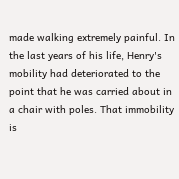made walking extremely painful. In the last years of his life, Henry's mobility had deteriorated to the point that he was carried about in a chair with poles. That immobility is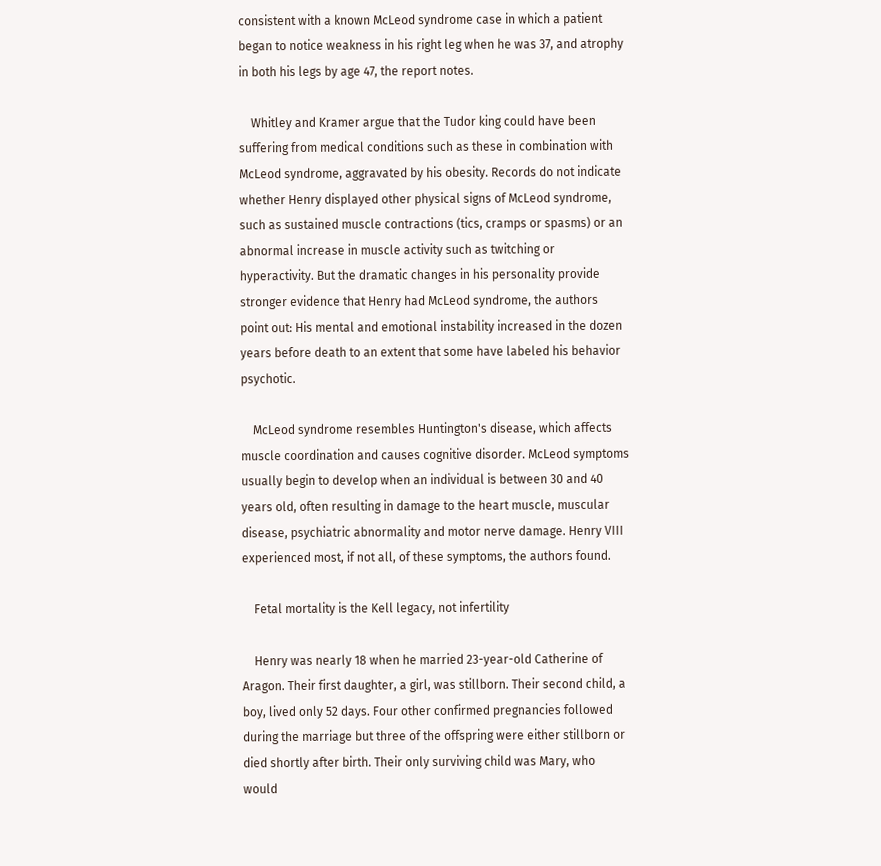consistent with a known McLeod syndrome case in which a patient began to notice weakness in his right leg when he was 37, and atrophy in both his legs by age 47, the report notes.

    Whitley and Kramer argue that the Tudor king could have been suffering from medical conditions such as these in combination with McLeod syndrome, aggravated by his obesity. Records do not indicate whether Henry displayed other physical signs of McLeod syndrome, such as sustained muscle contractions (tics, cramps or spasms) or an abnormal increase in muscle activity such as twitching or hyperactivity. But the dramatic changes in his personality provide stronger evidence that Henry had McLeod syndrome, the authors point out: His mental and emotional instability increased in the dozen years before death to an extent that some have labeled his behavior psychotic.

    McLeod syndrome resembles Huntington's disease, which affects muscle coordination and causes cognitive disorder. McLeod symptoms usually begin to develop when an individual is between 30 and 40 years old, often resulting in damage to the heart muscle, muscular disease, psychiatric abnormality and motor nerve damage. Henry VIII experienced most, if not all, of these symptoms, the authors found.

    Fetal mortality is the Kell legacy, not infertility

    Henry was nearly 18 when he married 23-year-old Catherine of Aragon. Their first daughter, a girl, was stillborn. Their second child, a boy, lived only 52 days. Four other confirmed pregnancies followed during the marriage but three of the offspring were either stillborn or died shortly after birth. Their only surviving child was Mary, who would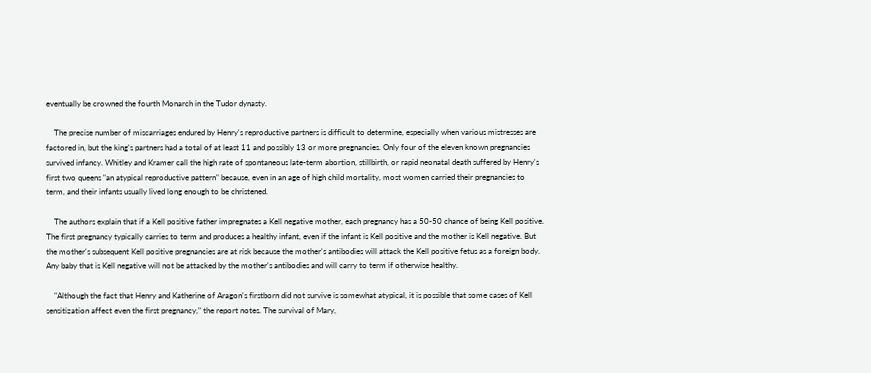eventually be crowned the fourth Monarch in the Tudor dynasty.

    The precise number of miscarriages endured by Henry's reproductive partners is difficult to determine, especially when various mistresses are factored in, but the king's partners had a total of at least 11 and possibly 13 or more pregnancies. Only four of the eleven known pregnancies survived infancy. Whitley and Kramer call the high rate of spontaneous late-term abortion, stillbirth, or rapid neonatal death suffered by Henry's first two queens "an atypical reproductive pattern" because, even in an age of high child mortality, most women carried their pregnancies to term, and their infants usually lived long enough to be christened.

    The authors explain that if a Kell positive father impregnates a Kell negative mother, each pregnancy has a 50-50 chance of being Kell positive. The first pregnancy typically carries to term and produces a healthy infant, even if the infant is Kell positive and the mother is Kell negative. But the mother's subsequent Kell positive pregnancies are at risk because the mother's antibodies will attack the Kell positive fetus as a foreign body. Any baby that is Kell negative will not be attacked by the mother's antibodies and will carry to term if otherwise healthy.

    "Although the fact that Henry and Katherine of Aragon's firstborn did not survive is somewhat atypical, it is possible that some cases of Kell sensitization affect even the first pregnancy," the report notes. The survival of Mary,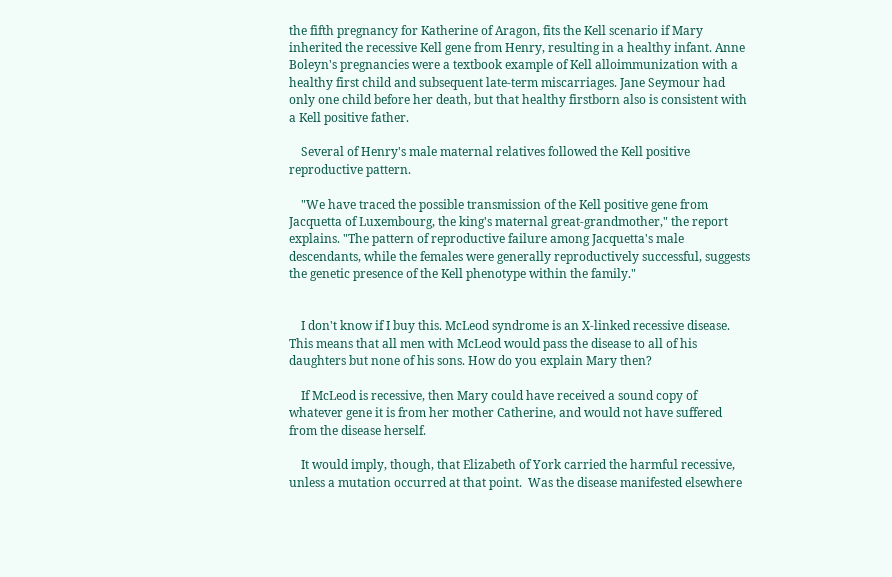the fifth pregnancy for Katherine of Aragon, fits the Kell scenario if Mary inherited the recessive Kell gene from Henry, resulting in a healthy infant. Anne Boleyn's pregnancies were a textbook example of Kell alloimmunization with a healthy first child and subsequent late-term miscarriages. Jane Seymour had only one child before her death, but that healthy firstborn also is consistent with a Kell positive father.

    Several of Henry's male maternal relatives followed the Kell positive reproductive pattern.

    "We have traced the possible transmission of the Kell positive gene from Jacquetta of Luxembourg, the king's maternal great-grandmother," the report explains. "The pattern of reproductive failure among Jacquetta's male descendants, while the females were generally reproductively successful, suggests the genetic presence of the Kell phenotype within the family."


    I don't know if I buy this. McLeod syndrome is an X-linked recessive disease. This means that all men with McLeod would pass the disease to all of his daughters but none of his sons. How do you explain Mary then?

    If McLeod is recessive, then Mary could have received a sound copy of whatever gene it is from her mother Catherine, and would not have suffered from the disease herself.

    It would imply, though, that Elizabeth of York carried the harmful recessive, unless a mutation occurred at that point.  Was the disease manifested elsewhere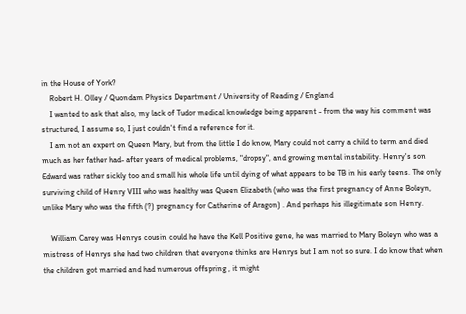in the House of York?
    Robert H. Olley / Quondam Physics Department / University of Reading / England
    I wanted to ask that also, my lack of Tudor medical knowledge being apparent - from the way his comment was structured, I assume so, I just couldn't find a reference for it.
    I am not an expert on Queen Mary, but from the little I do know, Mary could not carry a child to term and died much as her father had- after years of medical problems, "dropsy", and growing mental instability. Henry's son Edward was rather sickly too and small his whole life until dying of what appears to be TB in his early teens. The only surviving child of Henry VIII who was healthy was Queen Elizabeth (who was the first pregnancy of Anne Boleyn, unlike Mary who was the fifth (?) pregnancy for Catherine of Aragon) . And perhaps his illegitimate son Henry.

    William Carey was Henrys cousin could he have the Kell Positive gene, he was married to Mary Boleyn who was a mistress of Henrys she had two children that everyone thinks are Henrys but I am not so sure. I do know that when the children got married and had numerous offspring , it might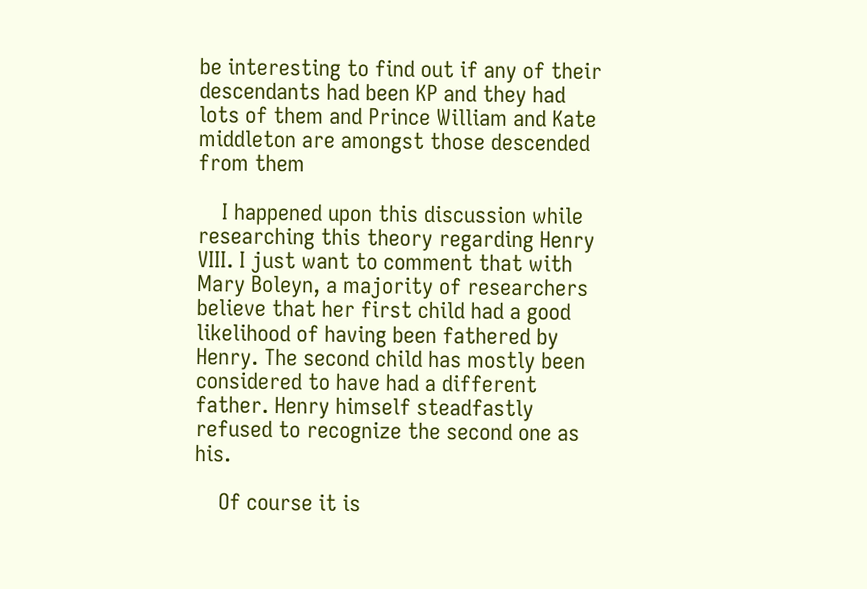be interesting to find out if any of their descendants had been KP and they had lots of them and Prince William and Kate middleton are amongst those descended from them

    I happened upon this discussion while researching this theory regarding Henry VIII. I just want to comment that with Mary Boleyn, a majority of researchers believe that her first child had a good likelihood of having been fathered by Henry. The second child has mostly been considered to have had a different father. Henry himself steadfastly refused to recognize the second one as his.

    Of course it is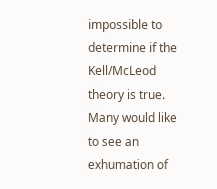impossible to determine if the Kell/McLeod theory is true. Many would like to see an exhumation of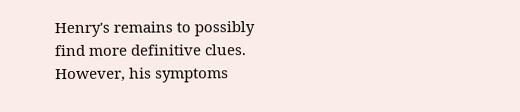Henry's remains to possibly find more definitive clues. However, his symptoms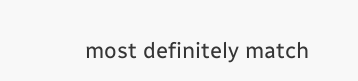most definitely match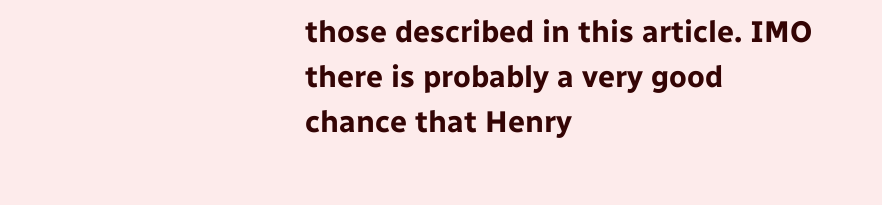those described in this article. IMO there is probably a very good chance that Henry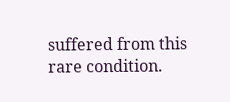suffered from this rare condition.